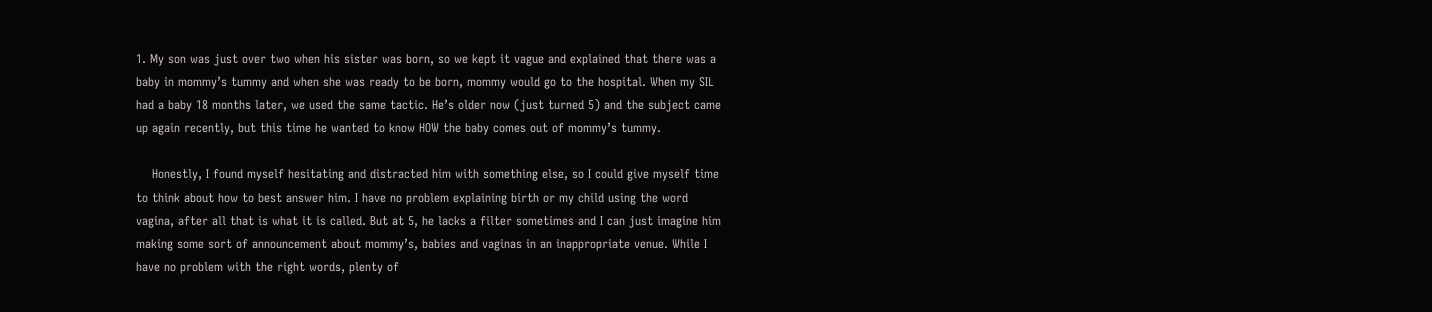1. My son was just over two when his sister was born, so we kept it vague and explained that there was a baby in mommy’s tummy and when she was ready to be born, mommy would go to the hospital. When my SIL had a baby 18 months later, we used the same tactic. He’s older now (just turned 5) and the subject came up again recently, but this time he wanted to know HOW the baby comes out of mommy’s tummy.

    Honestly, I found myself hesitating and distracted him with something else, so I could give myself time to think about how to best answer him. I have no problem explaining birth or my child using the word vagina, after all that is what it is called. But at 5, he lacks a filter sometimes and I can just imagine him making some sort of announcement about mommy’s, babies and vaginas in an inappropriate venue. While I have no problem with the right words, plenty of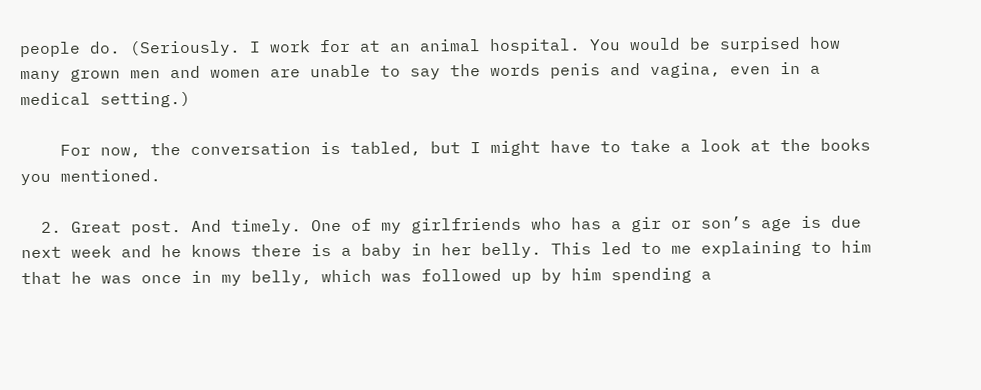people do. (Seriously. I work for at an animal hospital. You would be surpised how many grown men and women are unable to say the words penis and vagina, even in a medical setting.)

    For now, the conversation is tabled, but I might have to take a look at the books you mentioned.

  2. Great post. And timely. One of my girlfriends who has a gir or son’s age is due next week and he knows there is a baby in her belly. This led to me explaining to him that he was once in my belly, which was followed up by him spending a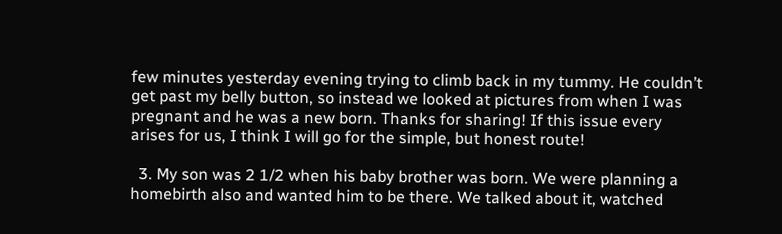few minutes yesterday evening trying to climb back in my tummy. He couldn’t get past my belly button, so instead we looked at pictures from when I was pregnant and he was a new born. Thanks for sharing! If this issue every arises for us, I think I will go for the simple, but honest route!

  3. My son was 2 1/2 when his baby brother was born. We were planning a homebirth also and wanted him to be there. We talked about it, watched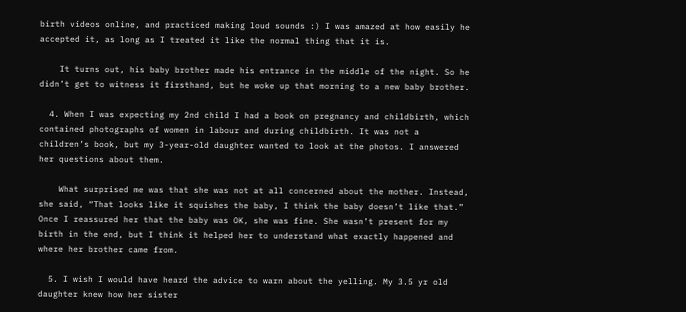birth videos online, and practiced making loud sounds :) I was amazed at how easily he accepted it, as long as I treated it like the normal thing that it is.

    It turns out, his baby brother made his entrance in the middle of the night. So he didn’t get to witness it firsthand, but he woke up that morning to a new baby brother.

  4. When I was expecting my 2nd child I had a book on pregnancy and childbirth, which contained photographs of women in labour and during childbirth. It was not a children’s book, but my 3-year-old daughter wanted to look at the photos. I answered her questions about them.

    What surprised me was that she was not at all concerned about the mother. Instead, she said, “That looks like it squishes the baby, I think the baby doesn’t like that.” Once I reassured her that the baby was OK, she was fine. She wasn’t present for my birth in the end, but I think it helped her to understand what exactly happened and where her brother came from.

  5. I wish I would have heard the advice to warn about the yelling. My 3.5 yr old daughter knew how her sister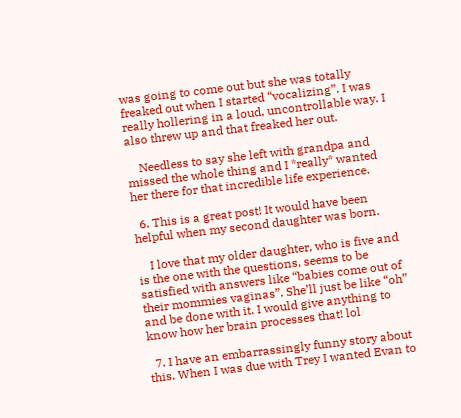was going to come out but she was totally freaked out when I started “vocalizing”. I was really hollering in a loud, uncontrollable way. I also threw up and that freaked her out.

    Needless to say she left with grandpa and missed the whole thing and I *really* wanted her there for that incredible life experience.

  6. This is a great post! It would have been helpful when my second daughter was born.

    I love that my older daughter, who is five and is the one with the questions, seems to be satisfied with answers like “babies come out of their mommies vaginas”. She’ll just be like “oh” and be done with it. I would give anything to know how her brain processes that! lol

  7. I have an embarrassingly funny story about this. When I was due with Trey I wanted Evan to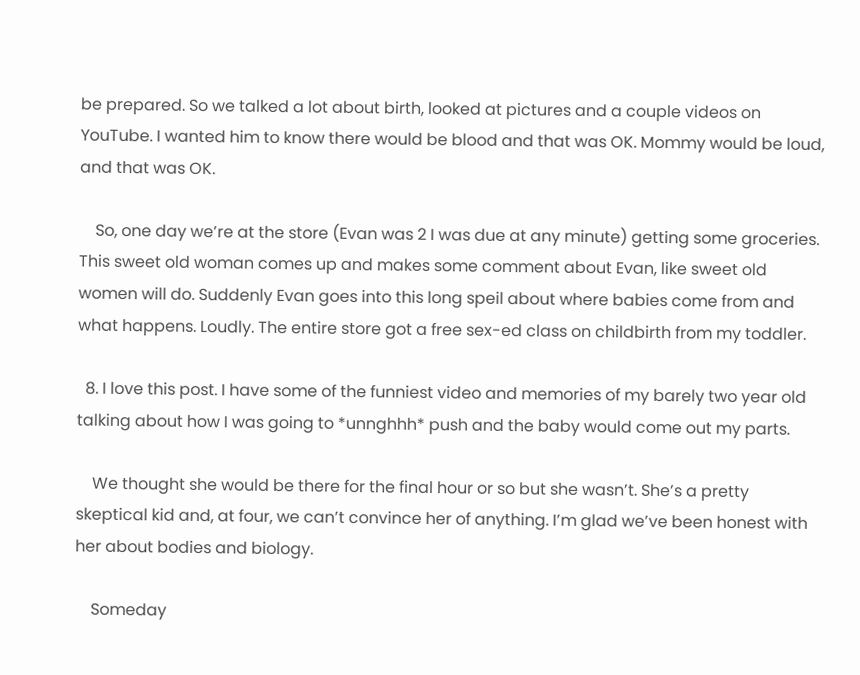be prepared. So we talked a lot about birth, looked at pictures and a couple videos on YouTube. I wanted him to know there would be blood and that was OK. Mommy would be loud, and that was OK.

    So, one day we’re at the store (Evan was 2 I was due at any minute) getting some groceries. This sweet old woman comes up and makes some comment about Evan, like sweet old women will do. Suddenly Evan goes into this long speil about where babies come from and what happens. Loudly. The entire store got a free sex-ed class on childbirth from my toddler.

  8. I love this post. I have some of the funniest video and memories of my barely two year old talking about how I was going to *unnghhh* push and the baby would come out my parts.

    We thought she would be there for the final hour or so but she wasn’t. She’s a pretty skeptical kid and, at four, we can’t convince her of anything. I’m glad we’ve been honest with her about bodies and biology.

    Someday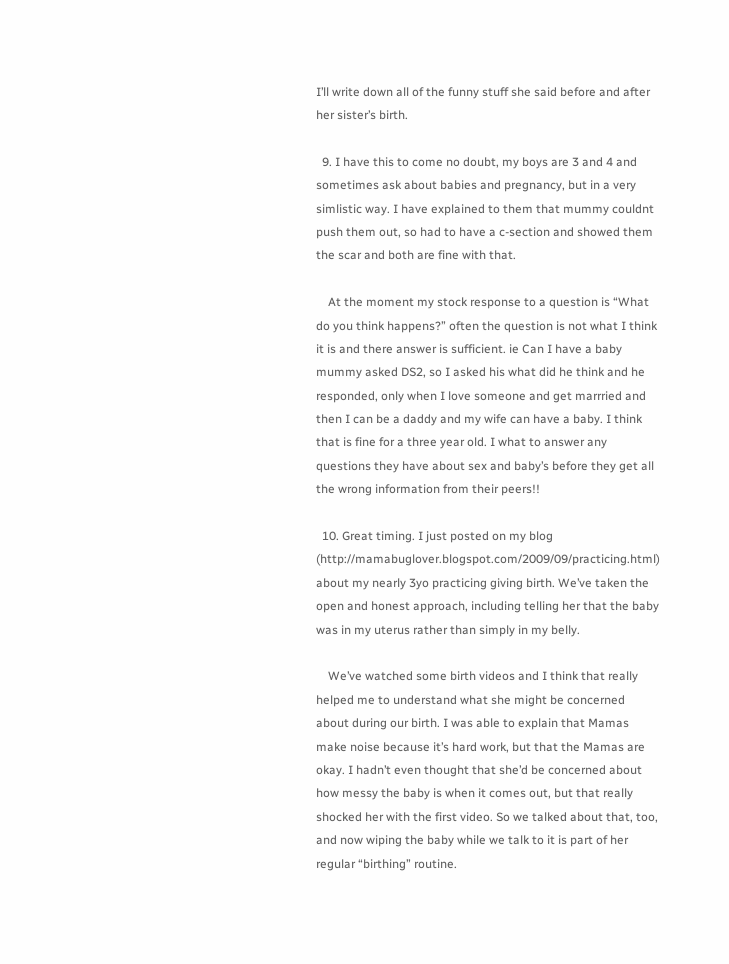I’ll write down all of the funny stuff she said before and after her sister’s birth.

  9. I have this to come no doubt, my boys are 3 and 4 and sometimes ask about babies and pregnancy, but in a very simlistic way. I have explained to them that mummy couldnt push them out, so had to have a c-section and showed them the scar and both are fine with that.

    At the moment my stock response to a question is “What do you think happens?” often the question is not what I think it is and there answer is sufficient. ie Can I have a baby mummy asked DS2, so I asked his what did he think and he responded, only when I love someone and get marrried and then I can be a daddy and my wife can have a baby. I think that is fine for a three year old. I what to answer any questions they have about sex and baby’s before they get all the wrong information from their peers!!

  10. Great timing. I just posted on my blog (http://mamabuglover.blogspot.com/2009/09/practicing.html) about my nearly 3yo practicing giving birth. We’ve taken the open and honest approach, including telling her that the baby was in my uterus rather than simply in my belly.

    We’ve watched some birth videos and I think that really helped me to understand what she might be concerned about during our birth. I was able to explain that Mamas make noise because it’s hard work, but that the Mamas are okay. I hadn’t even thought that she’d be concerned about how messy the baby is when it comes out, but that really shocked her with the first video. So we talked about that, too, and now wiping the baby while we talk to it is part of her regular “birthing” routine.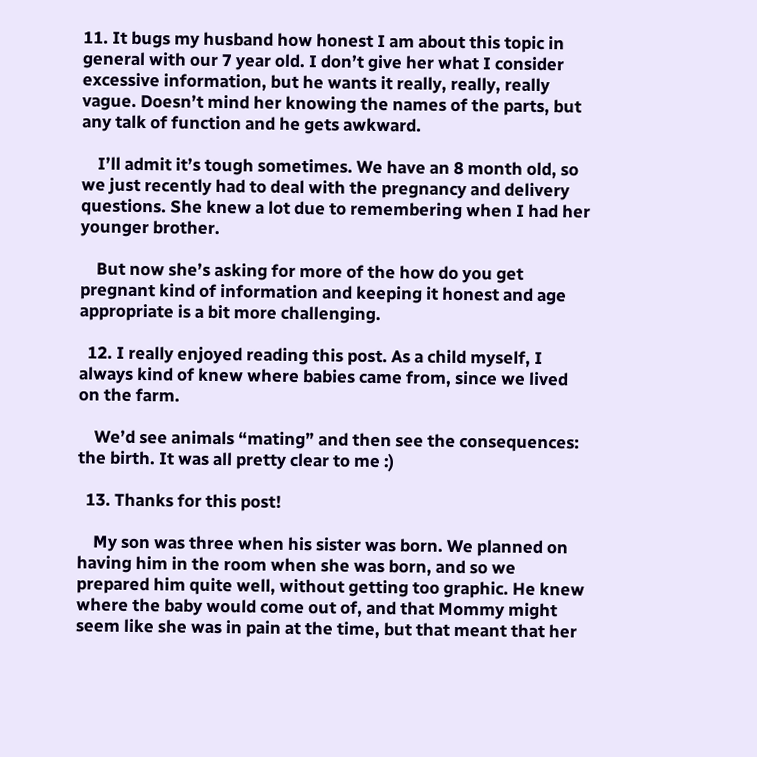11. It bugs my husband how honest I am about this topic in general with our 7 year old. I don’t give her what I consider excessive information, but he wants it really, really, really vague. Doesn’t mind her knowing the names of the parts, but any talk of function and he gets awkward.

    I’ll admit it’s tough sometimes. We have an 8 month old, so we just recently had to deal with the pregnancy and delivery questions. She knew a lot due to remembering when I had her younger brother.

    But now she’s asking for more of the how do you get pregnant kind of information and keeping it honest and age appropriate is a bit more challenging.

  12. I really enjoyed reading this post. As a child myself, I always kind of knew where babies came from, since we lived on the farm.

    We’d see animals “mating” and then see the consequences: the birth. It was all pretty clear to me :)

  13. Thanks for this post!

    My son was three when his sister was born. We planned on having him in the room when she was born, and so we prepared him quite well, without getting too graphic. He knew where the baby would come out of, and that Mommy might seem like she was in pain at the time, but that meant that her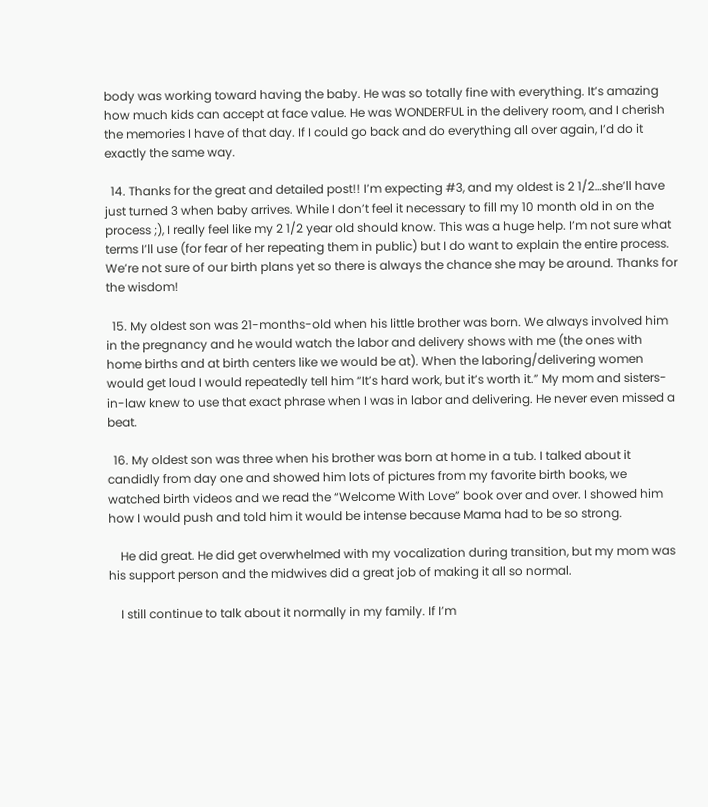body was working toward having the baby. He was so totally fine with everything. It’s amazing how much kids can accept at face value. He was WONDERFUL in the delivery room, and I cherish the memories I have of that day. If I could go back and do everything all over again, I’d do it exactly the same way.

  14. Thanks for the great and detailed post!! I’m expecting #3, and my oldest is 2 1/2…she’ll have just turned 3 when baby arrives. While I don’t feel it necessary to fill my 10 month old in on the process ;), I really feel like my 2 1/2 year old should know. This was a huge help. I’m not sure what terms I’ll use (for fear of her repeating them in public) but I do want to explain the entire process. We’re not sure of our birth plans yet so there is always the chance she may be around. Thanks for the wisdom!

  15. My oldest son was 21-months-old when his little brother was born. We always involved him in the pregnancy and he would watch the labor and delivery shows with me (the ones with home births and at birth centers like we would be at). When the laboring/delivering women would get loud I would repeatedly tell him “It’s hard work, but it’s worth it.” My mom and sisters-in-law knew to use that exact phrase when I was in labor and delivering. He never even missed a beat.

  16. My oldest son was three when his brother was born at home in a tub. I talked about it candidly from day one and showed him lots of pictures from my favorite birth books, we watched birth videos and we read the “Welcome With Love” book over and over. I showed him how I would push and told him it would be intense because Mama had to be so strong.

    He did great. He did get overwhelmed with my vocalization during transition, but my mom was his support person and the midwives did a great job of making it all so normal.

    I still continue to talk about it normally in my family. If I’m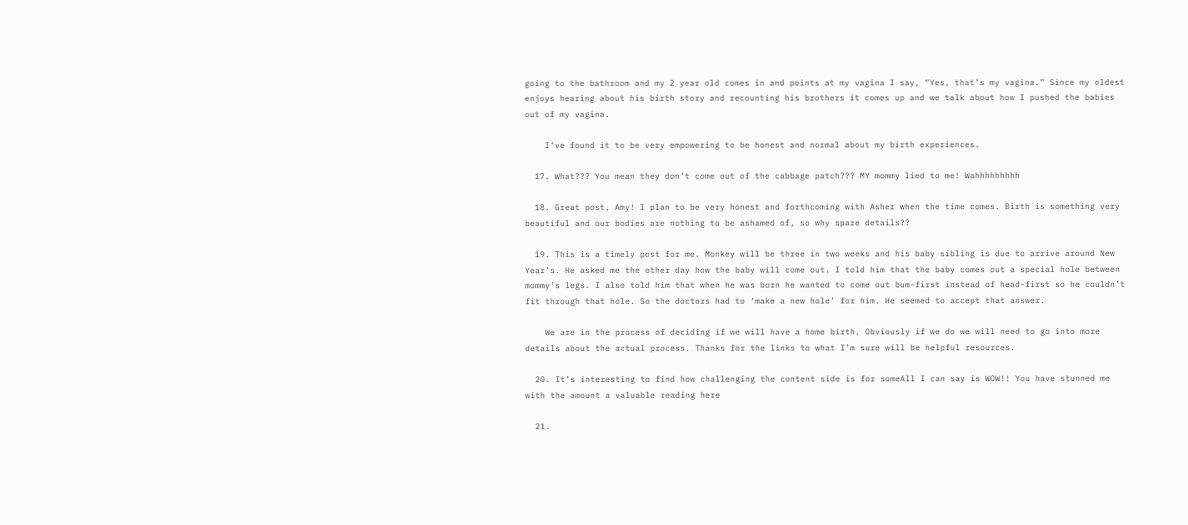going to the bathroom and my 2 year old comes in and points at my vagina I say, “Yes, that’s my vagina.” Since my oldest enjoys hearing about his birth story and recounting his brothers it comes up and we talk about how I pushed the babies out of my vagina.

    I’ve found it to be very empowering to be honest and normal about my birth experiences.

  17. What??? You mean they don’t come out of the cabbage patch??? MY mommy lied to me! Wahhhhhhhhh

  18. Great post, Amy! I plan to be very honest and forthcoming with Asher when the time comes. Birth is something very beautiful and our bodies are nothing to be ashamed of, so why spare details??

  19. This is a timely post for me. Monkey will be three in two weeks and his baby sibling is due to arrive around New Year’s. He asked me the other day how the baby will come out. I told him that the baby comes out a special hole between mommy’s legs. I also told him that when he was born he wanted to come out bum-first instead of head-first so he couldn’t fit through that hole. So the doctors had to ‘make a new hole’ for him. He seemed to accept that answer.

    We are in the process of deciding if we will have a home birth. Obviously if we do we will need to go into more details about the actual process. Thanks for the links to what I’m sure will be helpful resources.

  20. It’s interesting to find how challenging the content side is for someAll I can say is WOW!! You have stunned me with the amount a valuable reading here

  21.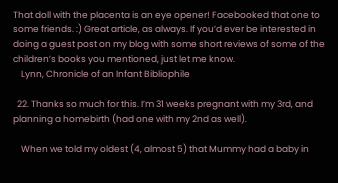That doll with the placenta is an eye opener! Facebooked that one to some friends. :) Great article, as always. If you’d ever be interested in doing a guest post on my blog with some short reviews of some of the children’s books you mentioned, just let me know.
    Lynn, Chronicle of an Infant Bibliophile

  22. Thanks so much for this. I’m 31 weeks pregnant with my 3rd, and planning a homebirth (had one with my 2nd as well).

    When we told my oldest (4, almost 5) that Mummy had a baby in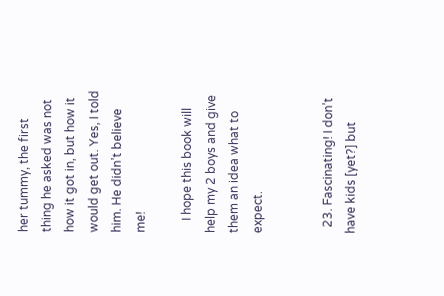her tummy, the first thing he asked was not how it got in, but how it would get out. Yes, I told him. He didn’t believe me!

    I hope this book will help my 2 boys and give them an idea what to expect.


  23. Fascinating! I don’t have kids [yet?] but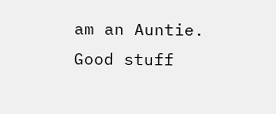am an Auntie. Good stuff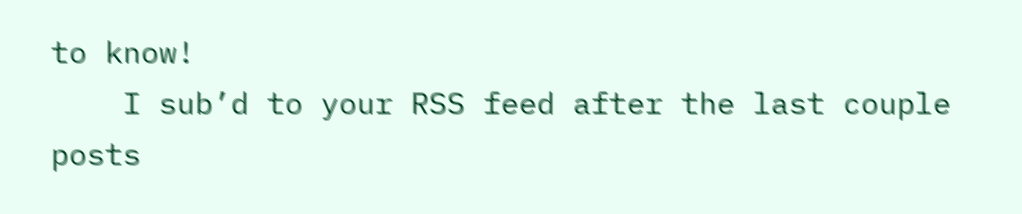to know!
    I sub’d to your RSS feed after the last couple posts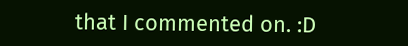that I commented on. :D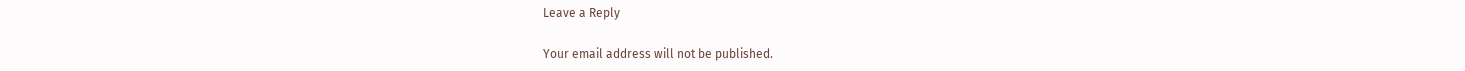Leave a Reply

Your email address will not be published.